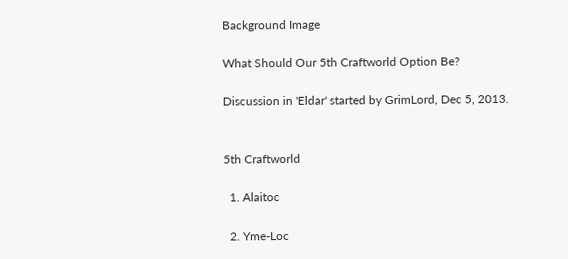Background Image

What Should Our 5th Craftworld Option Be?

Discussion in 'Eldar' started by GrimLord, Dec 5, 2013.


5th Craftworld

  1. Alaitoc

  2. Yme-Loc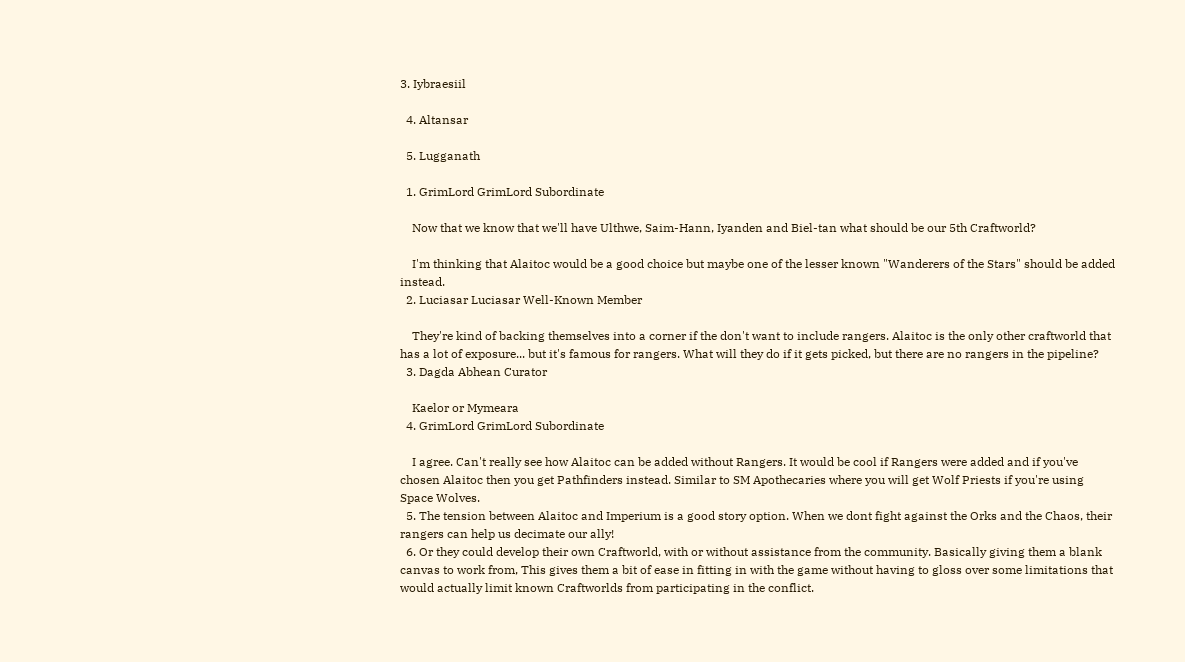3. Iybraesiil

  4. Altansar

  5. Lugganath

  1. GrimLord GrimLord Subordinate

    Now that we know that we'll have Ulthwe, Saim-Hann, Iyanden and Biel-tan what should be our 5th Craftworld?

    I'm thinking that Alaitoc would be a good choice but maybe one of the lesser known "Wanderers of the Stars" should be added instead.
  2. Luciasar Luciasar Well-Known Member

    They're kind of backing themselves into a corner if the don't want to include rangers. Alaitoc is the only other craftworld that has a lot of exposure... but it's famous for rangers. What will they do if it gets picked, but there are no rangers in the pipeline?
  3. Dagda Abhean Curator

    Kaelor or Mymeara
  4. GrimLord GrimLord Subordinate

    I agree. Can't really see how Alaitoc can be added without Rangers. It would be cool if Rangers were added and if you've chosen Alaitoc then you get Pathfinders instead. Similar to SM Apothecaries where you will get Wolf Priests if you're using Space Wolves.
  5. The tension between Alaitoc and Imperium is a good story option. When we dont fight against the Orks and the Chaos, their rangers can help us decimate our ally!
  6. Or they could develop their own Craftworld, with or without assistance from the community. Basically giving them a blank canvas to work from, This gives them a bit of ease in fitting in with the game without having to gloss over some limitations that would actually limit known Craftworlds from participating in the conflict.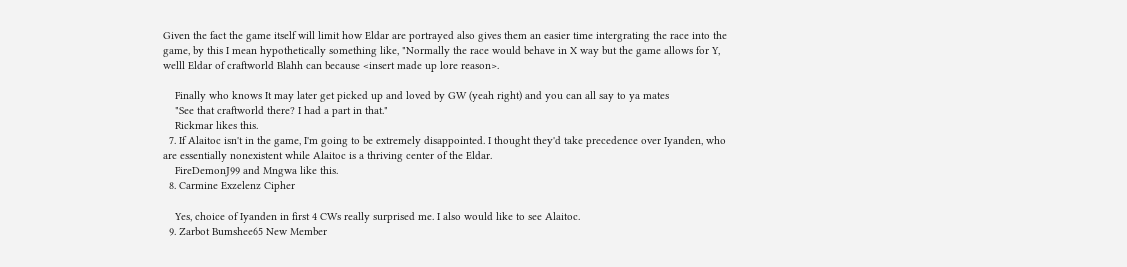Given the fact the game itself will limit how Eldar are portrayed also gives them an easier time intergrating the race into the game, by this I mean hypothetically something like, "Normally the race would behave in X way but the game allows for Y, welll Eldar of craftworld Blahh can because <insert made up lore reason>.

    Finally who knows It may later get picked up and loved by GW (yeah right) and you can all say to ya mates
    "See that craftworld there? I had a part in that."
    Rickmar likes this.
  7. If Alaitoc isn't in the game, I'm going to be extremely disappointed. I thought they'd take precedence over Iyanden, who are essentially nonexistent while Alaitoc is a thriving center of the Eldar.
    FireDemonJ99 and Mngwa like this.
  8. Carmine Exzelenz Cipher

    Yes, choice of Iyanden in first 4 CWs really surprised me. I also would like to see Alaitoc.
  9. Zarbot Bumshee65 New Member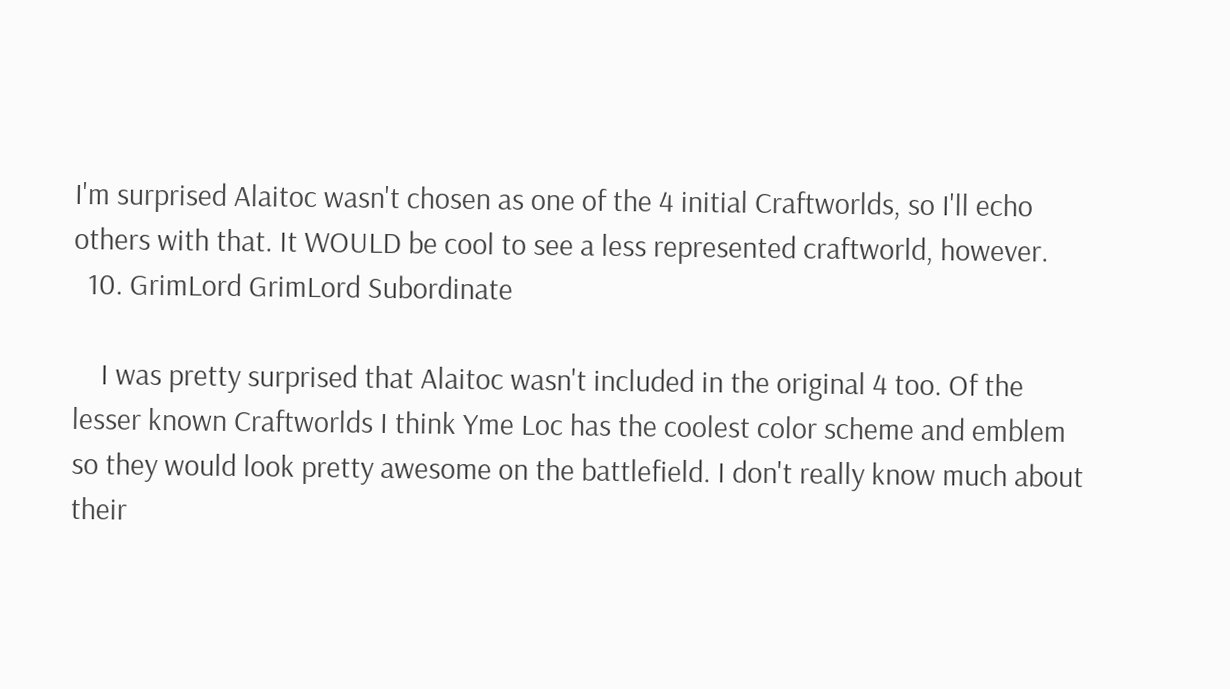I'm surprised Alaitoc wasn't chosen as one of the 4 initial Craftworlds, so I'll echo others with that. It WOULD be cool to see a less represented craftworld, however.
  10. GrimLord GrimLord Subordinate

    I was pretty surprised that Alaitoc wasn't included in the original 4 too. Of the lesser known Craftworlds I think Yme Loc has the coolest color scheme and emblem so they would look pretty awesome on the battlefield. I don't really know much about their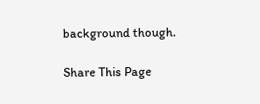background though.

Share This Page